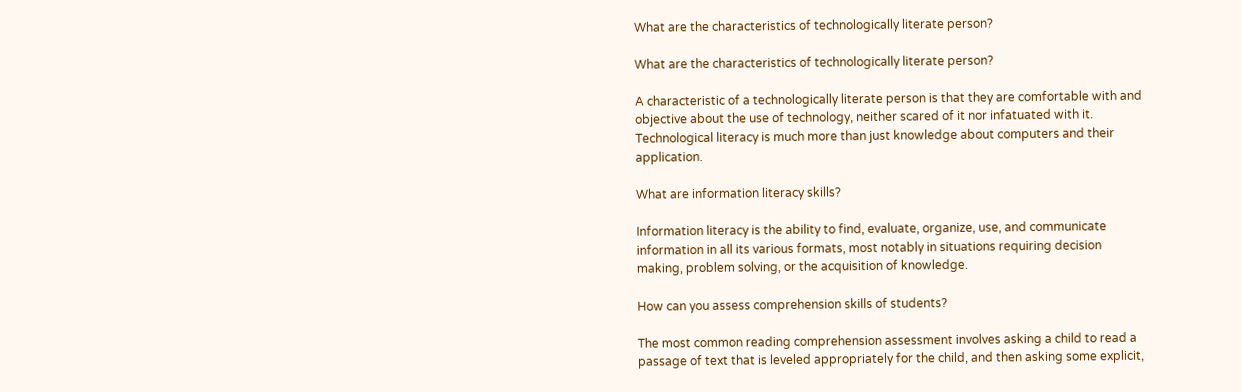What are the characteristics of technologically literate person?

What are the characteristics of technologically literate person?

A characteristic of a technologically literate person is that they are comfortable with and objective about the use of technology, neither scared of it nor infatuated with it. Technological literacy is much more than just knowledge about computers and their application.

What are information literacy skills?

Information literacy is the ability to find, evaluate, organize, use, and communicate information in all its various formats, most notably in situations requiring decision making, problem solving, or the acquisition of knowledge.

How can you assess comprehension skills of students?

The most common reading comprehension assessment involves asking a child to read a passage of text that is leveled appropriately for the child, and then asking some explicit,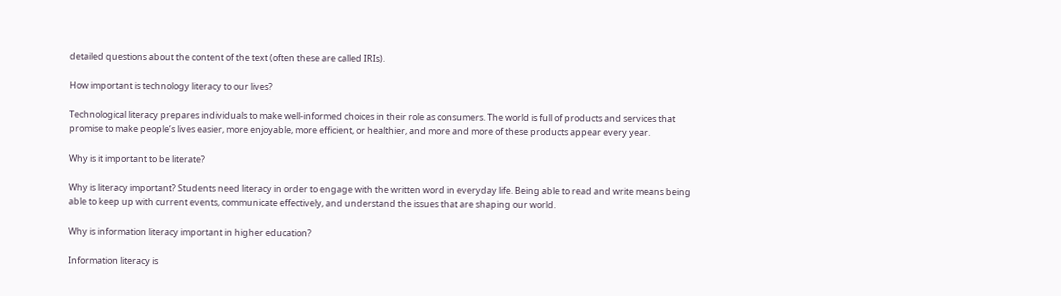detailed questions about the content of the text (often these are called IRIs).

How important is technology literacy to our lives?

Technological literacy prepares individuals to make well-informed choices in their role as consumers. The world is full of products and services that promise to make people’s lives easier, more enjoyable, more efficient, or healthier, and more and more of these products appear every year.

Why is it important to be literate?

Why is literacy important? Students need literacy in order to engage with the written word in everyday life. Being able to read and write means being able to keep up with current events, communicate effectively, and understand the issues that are shaping our world.

Why is information literacy important in higher education?

Information literacy is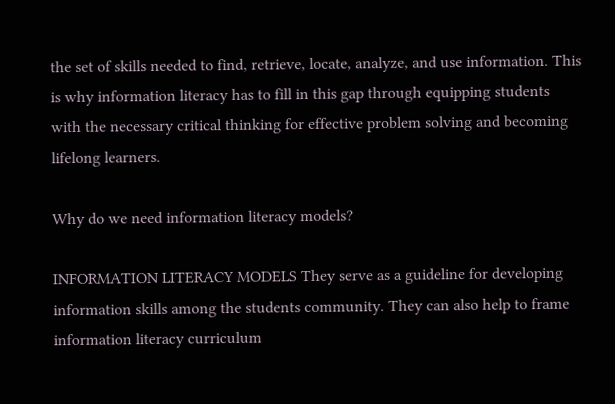the set of skills needed to find, retrieve, locate, analyze, and use information. This is why information literacy has to fill in this gap through equipping students with the necessary critical thinking for effective problem solving and becoming lifelong learners.

Why do we need information literacy models?

INFORMATION LITERACY MODELS They serve as a guideline for developing information skills among the students community. They can also help to frame information literacy curriculum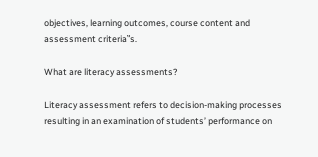objectives, learning outcomes, course content and assessment criteria‟s.

What are literacy assessments?

Literacy assessment refers to decision-making processes resulting in an examination of students’ performance on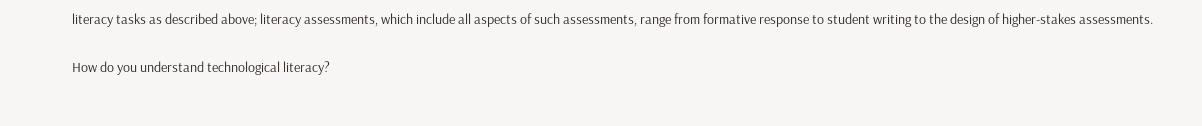literacy tasks as described above; literacy assessments, which include all aspects of such assessments, range from formative response to student writing to the design of higher-stakes assessments.

How do you understand technological literacy?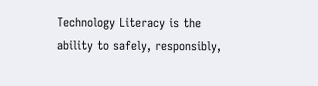Technology Literacy is the ability to safely, responsibly,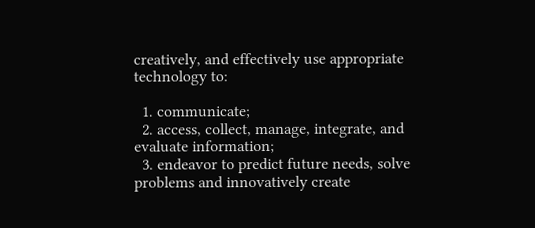creatively, and effectively use appropriate technology to:

  1. communicate;
  2. access, collect, manage, integrate, and evaluate information;
  3. endeavor to predict future needs, solve problems and innovatively create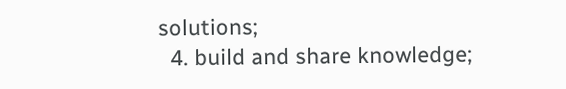solutions;
  4. build and share knowledge;